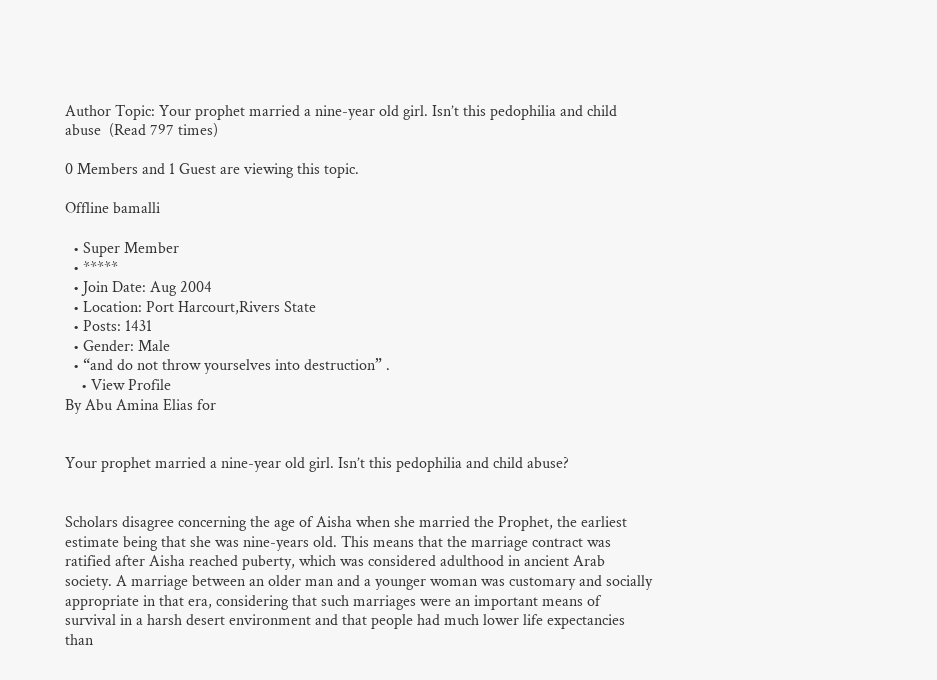Author Topic: Your prophet married a nine-year old girl. Isn’t this pedophilia and child abuse  (Read 797 times)

0 Members and 1 Guest are viewing this topic.

Offline bamalli

  • Super Member
  • *****
  • Join Date: Aug 2004
  • Location: Port Harcourt,Rivers State
  • Posts: 1431
  • Gender: Male
  • “and do not throw yourselves into destruction” .
    • View Profile
By Abu Amina Elias for


Your prophet married a nine-year old girl. Isn’t this pedophilia and child abuse?


Scholars disagree concerning the age of Aisha when she married the Prophet, the earliest estimate being that she was nine-years old. This means that the marriage contract was ratified after Aisha reached puberty, which was considered adulthood in ancient Arab society. A marriage between an older man and a younger woman was customary and socially appropriate in that era, considering that such marriages were an important means of survival in a harsh desert environment and that people had much lower life expectancies than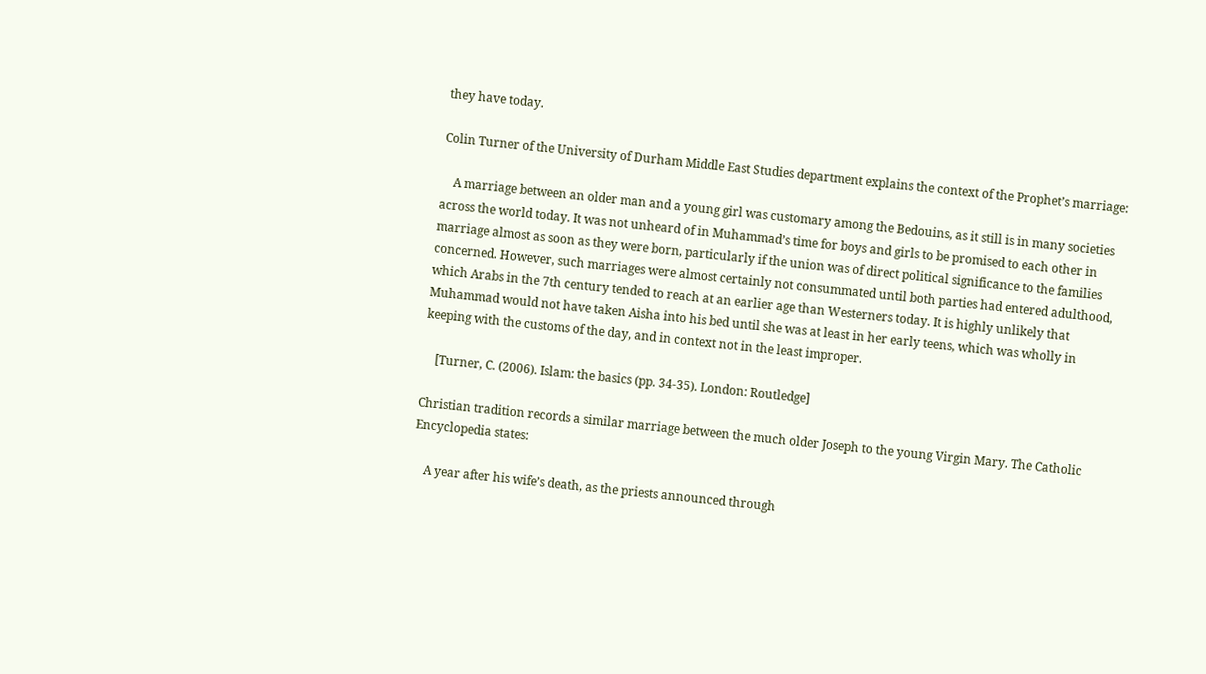they have today.

Colin Turner of the University of Durham Middle East Studies department explains the context of the Prophet’s marriage:

    A marriage between an older man and a young girl was customary among the Bedouins, as it still is in many societies across the world today. It was not unheard of in Muhammad’s time for boys and girls to be promised to each other in marriage almost as soon as they were born, particularly if the union was of direct political significance to the families concerned. However, such marriages were almost certainly not consummated until both parties had entered adulthood, which Arabs in the 7th century tended to reach at an earlier age than Westerners today. It is highly unlikely that Muhammad would not have taken Aisha into his bed until she was at least in her early teens, which was wholly in keeping with the customs of the day, and in context not in the least improper.

    [Turner, C. (2006). Islam: the basics (pp. 34-35). London: Routledge]

Christian tradition records a similar marriage between the much older Joseph to the young Virgin Mary. The Catholic Encyclopedia states:

    A year after his wife’s death, as the priests announced through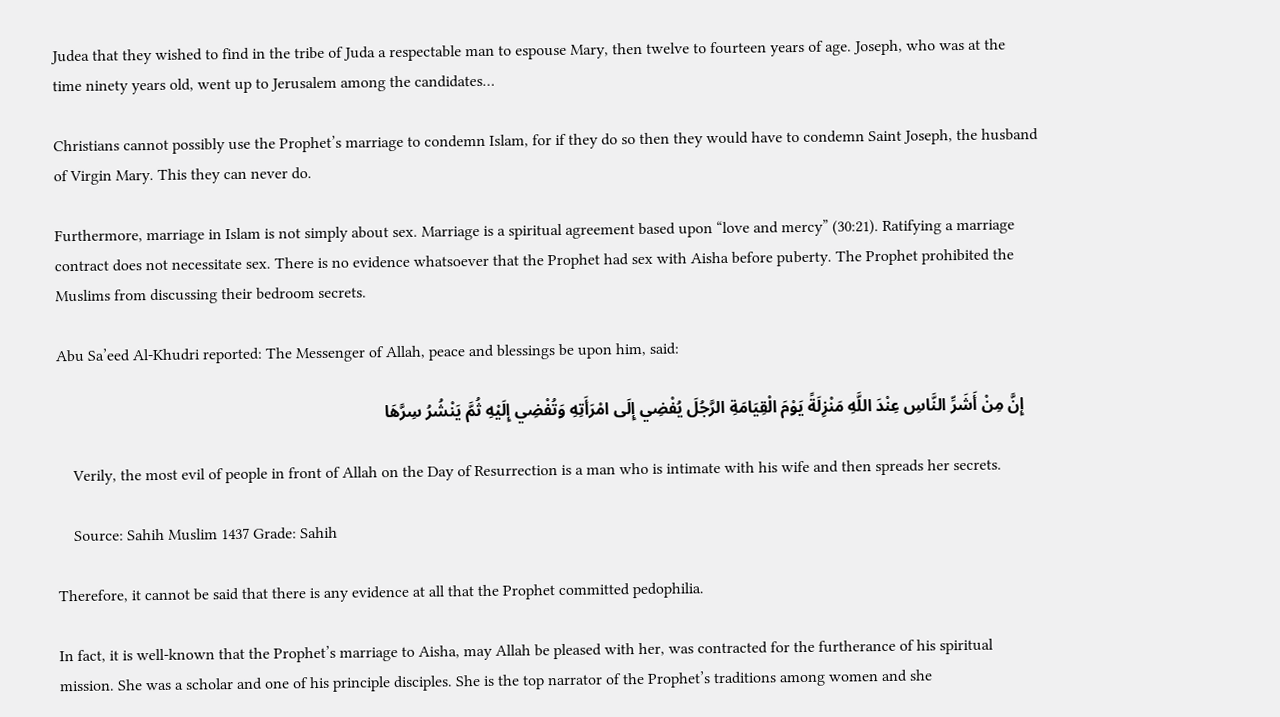Judea that they wished to find in the tribe of Juda a respectable man to espouse Mary, then twelve to fourteen years of age. Joseph, who was at the time ninety years old, went up to Jerusalem among the candidates…

Christians cannot possibly use the Prophet’s marriage to condemn Islam, for if they do so then they would have to condemn Saint Joseph, the husband of Virgin Mary. This they can never do.

Furthermore, marriage in Islam is not simply about sex. Marriage is a spiritual agreement based upon “love and mercy” (30:21). Ratifying a marriage contract does not necessitate sex. There is no evidence whatsoever that the Prophet had sex with Aisha before puberty. The Prophet prohibited the Muslims from discussing their bedroom secrets.

Abu Sa’eed Al-Khudri reported: The Messenger of Allah, peace and blessings be upon him, said:

    إِنَّ مِنْ أَشَرِّ النَّاسِ عِنْدَ اللَّهِ مَنْزِلَةً يَوْمَ الْقِيَامَةِ الرَّجُلَ يُفْضِي إِلَى امْرَأَتِهِ وَتُفْضِي إِلَيْهِ ثُمَّ يَنْشُرُ سِرَّهَا

    Verily, the most evil of people in front of Allah on the Day of Resurrection is a man who is intimate with his wife and then spreads her secrets.

    Source: Sahih Muslim 1437 Grade: Sahih

Therefore, it cannot be said that there is any evidence at all that the Prophet committed pedophilia.

In fact, it is well-known that the Prophet’s marriage to Aisha, may Allah be pleased with her, was contracted for the furtherance of his spiritual mission. She was a scholar and one of his principle disciples. She is the top narrator of the Prophet’s traditions among women and she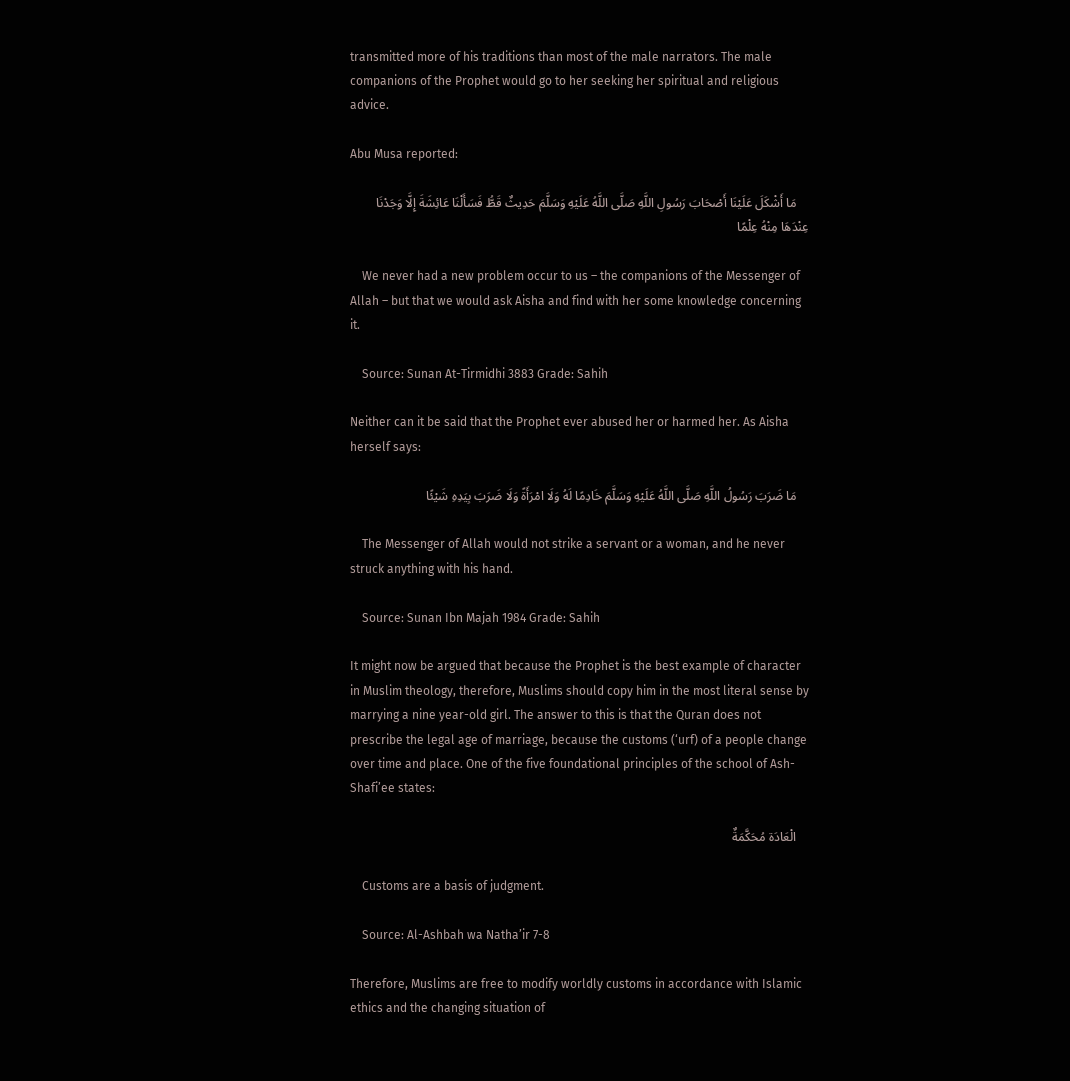transmitted more of his traditions than most of the male narrators. The male companions of the Prophet would go to her seeking her spiritual and religious advice.

Abu Musa reported:

    مَا أَشْكَلَ عَلَيْنَا أَصْحَابَ رَسُولِ اللَّهِ صَلَّى اللَّهُ عَلَيْهِ وَسَلَّمَ حَدِيثٌ قَطُّ فَسَأَلْنَا عَائِشَةَ إِلَّا وَجَدْنَا عِنْدَهَا مِنْهُ عِلْمًا

    We never had a new problem occur to us – the companions of the Messenger of Allah – but that we would ask Aisha and find with her some knowledge concerning it.

    Source: Sunan At-Tirmidhi 3883 Grade: Sahih

Neither can it be said that the Prophet ever abused her or harmed her. As Aisha herself says:

    مَا ضَرَبَ رَسُولُ اللَّهِ صَلَّى اللَّهُ عَلَيْهِ وَسَلَّمَ خَادِمًا لَهُ وَلَا امْرَأَةً وَلَا ضَرَبَ بِيَدِهِ شَيْئًا

    The Messenger of Allah would not strike a servant or a woman, and he never struck anything with his hand.

    Source: Sunan Ibn Majah 1984 Grade: Sahih

It might now be argued that because the Prophet is the best example of character in Muslim theology, therefore, Muslims should copy him in the most literal sense by marrying a nine year-old girl. The answer to this is that the Quran does not prescribe the legal age of marriage, because the customs (‘urf) of a people change over time and place. One of the five foundational principles of the school of Ash-Shafi’ee states:

    الْعَادَة مُحَكَّمَةٌ

    Customs are a basis of judgment.

    Source: Al-Ashbah wa Natha’ir 7-8

Therefore, Muslims are free to modify worldly customs in accordance with Islamic ethics and the changing situation of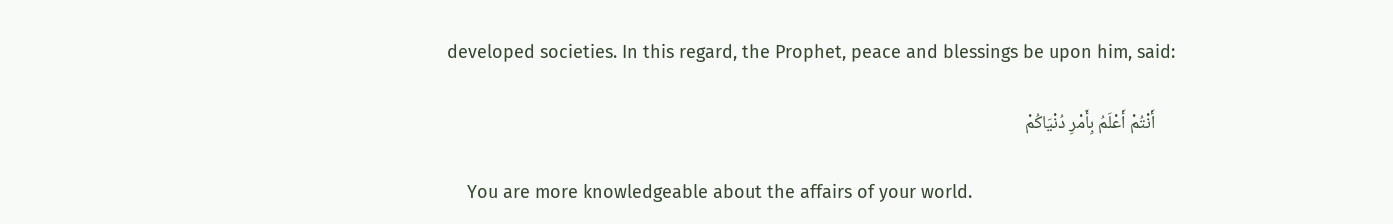developed societies. In this regard, the Prophet, peace and blessings be upon him, said:

     أَنْتُمْ أَعْلَمُ بِأَمْرِ دُنْيَاكُمْ

    You are more knowledgeable about the affairs of your world.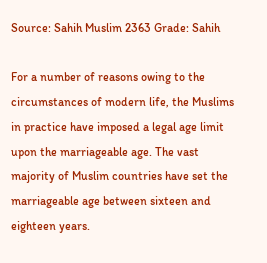Source: Sahih Muslim 2363 Grade: Sahih

For a number of reasons owing to the circumstances of modern life, the Muslims in practice have imposed a legal age limit upon the marriageable age. The vast majority of Muslim countries have set the marriageable age between sixteen and eighteen years.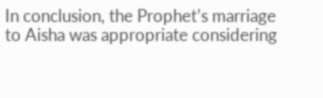In conclusion, the Prophet’s marriage to Aisha was appropriate considering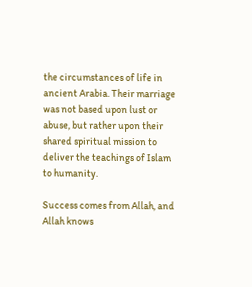the circumstances of life in ancient Arabia. Their marriage was not based upon lust or abuse, but rather upon their shared spiritual mission to deliver the teachings of Islam to humanity.

Success comes from Allah, and Allah knows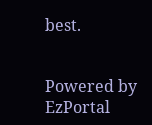best.


Powered by EzPortal